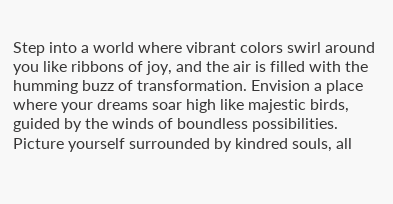Step into a world where vibrant colors swirl around you like ribbons of joy, and the air is filled with the humming buzz of transformation. Envision a place where your dreams soar high like majestic birds, guided by the winds of boundless possibilities. Picture yourself surrounded by kindred souls, all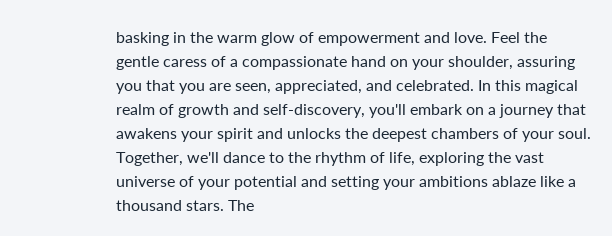basking in the warm glow of empowerment and love. Feel the gentle caress of a compassionate hand on your shoulder, assuring you that you are seen, appreciated, and celebrated. In this magical realm of growth and self-discovery, you'll embark on a journey that awakens your spirit and unlocks the deepest chambers of your soul. Together, we'll dance to the rhythm of life, exploring the vast universe of your potential and setting your ambitions ablaze like a thousand stars. The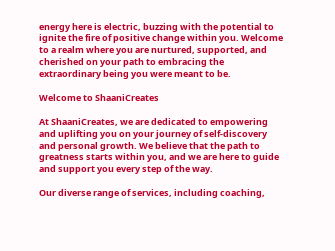energy here is electric, buzzing with the potential to ignite the fire of positive change within you. Welcome to a realm where you are nurtured, supported, and cherished on your path to embracing the extraordinary being you were meant to be.

Welcome to ShaaniCreates

At ShaaniCreates, we are dedicated to empowering and uplifting you on your journey of self-discovery and personal growth. We believe that the path to greatness starts within you, and we are here to guide and support you every step of the way.

Our diverse range of services, including coaching,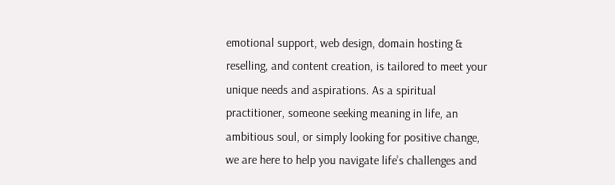emotional support, web design, domain hosting & reselling, and content creation, is tailored to meet your unique needs and aspirations. As a spiritual practitioner, someone seeking meaning in life, an ambitious soul, or simply looking for positive change, we are here to help you navigate life’s challenges and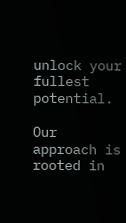unlock your fullest potential.

Our approach is rooted in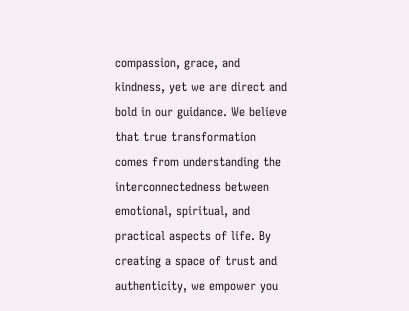compassion, grace, and kindness, yet we are direct and bold in our guidance. We believe that true transformation comes from understanding the interconnectedness between emotional, spiritual, and practical aspects of life. By creating a space of trust and authenticity, we empower you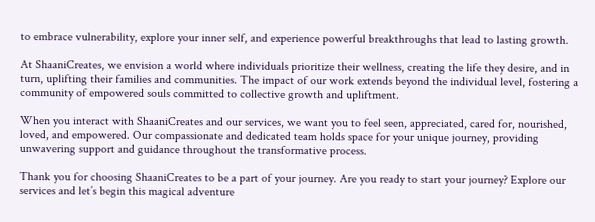to embrace vulnerability, explore your inner self, and experience powerful breakthroughs that lead to lasting growth.

At ShaaniCreates, we envision a world where individuals prioritize their wellness, creating the life they desire, and in turn, uplifting their families and communities. The impact of our work extends beyond the individual level, fostering a community of empowered souls committed to collective growth and upliftment.

When you interact with ShaaniCreates and our services, we want you to feel seen, appreciated, cared for, nourished, loved, and empowered. Our compassionate and dedicated team holds space for your unique journey, providing unwavering support and guidance throughout the transformative process.

Thank you for choosing ShaaniCreates to be a part of your journey. Are you ready to start your journey? Explore our services and let’s begin this magical adventure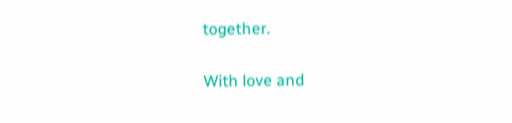together.

With love and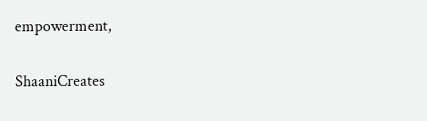empowerment,

ShaaniCreates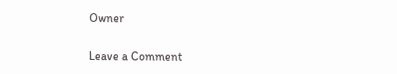Owner

Leave a Comment